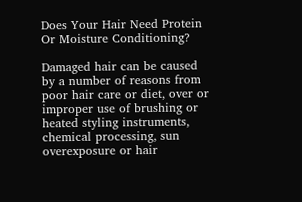Does Your Hair Need Protein Or Moisture Conditioning?

Damaged hair can be caused by a number of reasons from poor hair care or diet, over or improper use of brushing or heated styling instruments, chemical processing, sun overexposure or hair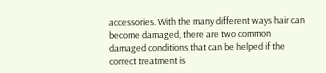accessories. With the many different ways hair can become damaged, there are two common damaged conditions that can be helped if the correct treatment is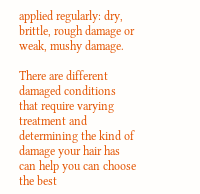applied regularly: dry, brittle, rough damage or weak, mushy damage.

There are different damaged conditions that require varying treatment and determining the kind of damage your hair has can help you can choose the best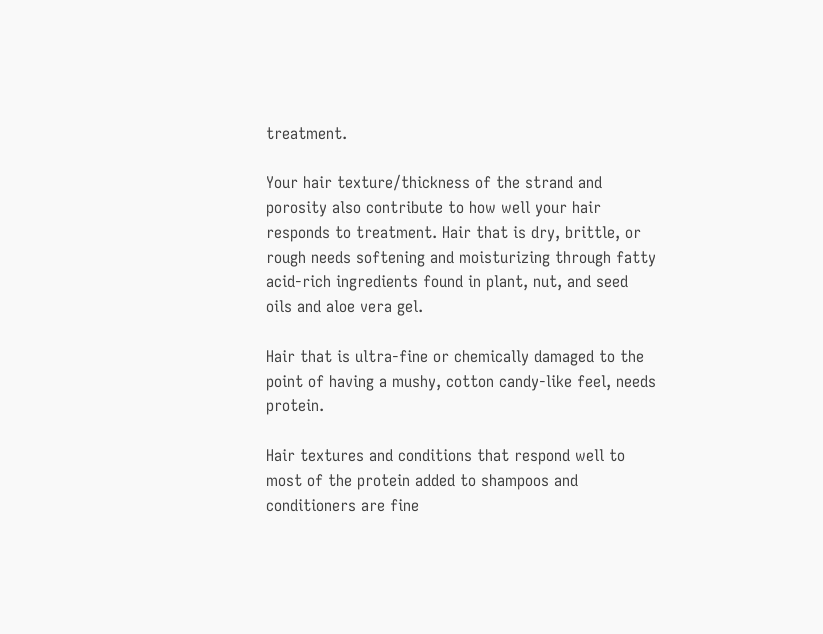treatment.

Your hair texture/thickness of the strand and porosity also contribute to how well your hair responds to treatment. Hair that is dry, brittle, or rough needs softening and moisturizing through fatty acid-rich ingredients found in plant, nut, and seed oils and aloe vera gel.

Hair that is ultra-fine or chemically damaged to the point of having a mushy, cotton candy-like feel, needs protein.

Hair textures and conditions that respond well to most of the protein added to shampoos and conditioners are fine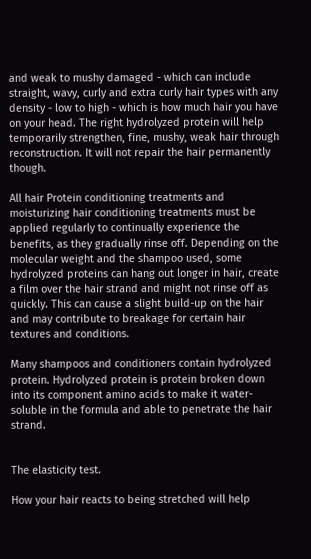and weak to mushy damaged - which can include straight, wavy, curly and extra curly hair types with any density - low to high - which is how much hair you have on your head. The right hydrolyzed protein will help temporarily strengthen, fine, mushy, weak hair through reconstruction. It will not repair the hair permanently though.

All hair Protein conditioning treatments and moisturizing hair conditioning treatments must be applied regularly to continually experience the benefits, as they gradually rinse off. Depending on the molecular weight and the shampoo used, some hydrolyzed proteins can hang out longer in hair, create a film over the hair strand and might not rinse off as quickly. This can cause a slight build-up on the hair and may contribute to breakage for certain hair textures and conditions.

Many shampoos and conditioners contain hydrolyzed protein. Hydrolyzed protein is protein broken down into its component amino acids to make it water-soluble in the formula and able to penetrate the hair strand.


The elasticity test.

How your hair reacts to being stretched will help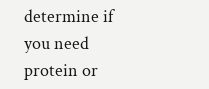determine if you need protein or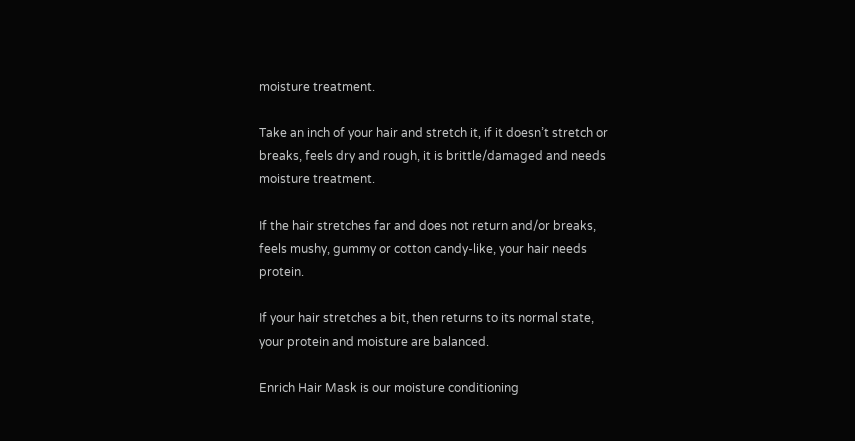moisture treatment.

Take an inch of your hair and stretch it, if it doesn’t stretch or breaks, feels dry and rough, it is brittle/damaged and needs moisture treatment.

If the hair stretches far and does not return and/or breaks, feels mushy, gummy or cotton candy-like, your hair needs protein.

If your hair stretches a bit, then returns to its normal state, your protein and moisture are balanced.

Enrich Hair Mask is our moisture conditioning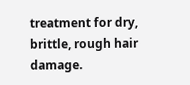treatment for dry, brittle, rough hair damage.